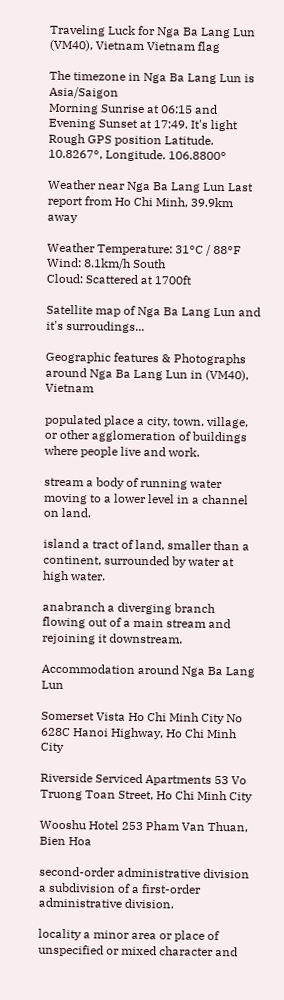Traveling Luck for Nga Ba Lang Lun (VM40), Vietnam Vietnam flag

The timezone in Nga Ba Lang Lun is Asia/Saigon
Morning Sunrise at 06:15 and Evening Sunset at 17:49. It's light
Rough GPS position Latitude. 10.8267°, Longitude. 106.8800°

Weather near Nga Ba Lang Lun Last report from Ho Chi Minh, 39.9km away

Weather Temperature: 31°C / 88°F
Wind: 8.1km/h South
Cloud: Scattered at 1700ft

Satellite map of Nga Ba Lang Lun and it's surroudings...

Geographic features & Photographs around Nga Ba Lang Lun in (VM40), Vietnam

populated place a city, town, village, or other agglomeration of buildings where people live and work.

stream a body of running water moving to a lower level in a channel on land.

island a tract of land, smaller than a continent, surrounded by water at high water.

anabranch a diverging branch flowing out of a main stream and rejoining it downstream.

Accommodation around Nga Ba Lang Lun

Somerset Vista Ho Chi Minh City No 628C Hanoi Highway, Ho Chi Minh City

Riverside Serviced Apartments 53 Vo Truong Toan Street, Ho Chi Minh City

Wooshu Hotel 253 Pham Van Thuan, Bien Hoa

second-order administrative division a subdivision of a first-order administrative division.

locality a minor area or place of unspecified or mixed character and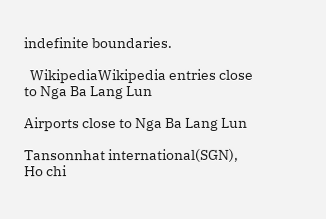indefinite boundaries.

  WikipediaWikipedia entries close to Nga Ba Lang Lun

Airports close to Nga Ba Lang Lun

Tansonnhat international(SGN), Ho chi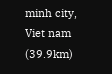minh city, Viet nam (39.9km)